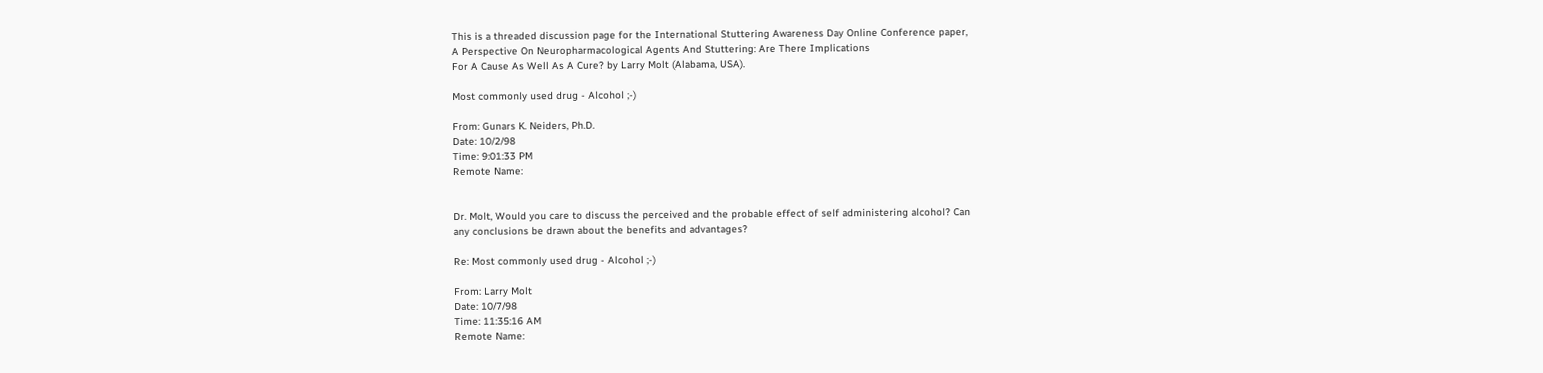This is a threaded discussion page for the International Stuttering Awareness Day Online Conference paper,
A Perspective On Neuropharmacological Agents And Stuttering: Are There Implications
For A Cause As Well As A Cure? by Larry Molt (Alabama, USA).

Most commonly used drug - Alcohol ;-)

From: Gunars K. Neiders, Ph.D.
Date: 10/2/98
Time: 9:01:33 PM
Remote Name:


Dr. Molt, Would you care to discuss the perceived and the probable effect of self administering alcohol? Can
any conclusions be drawn about the benefits and advantages?

Re: Most commonly used drug - Alcohol ;-)

From: Larry Molt
Date: 10/7/98
Time: 11:35:16 AM
Remote Name: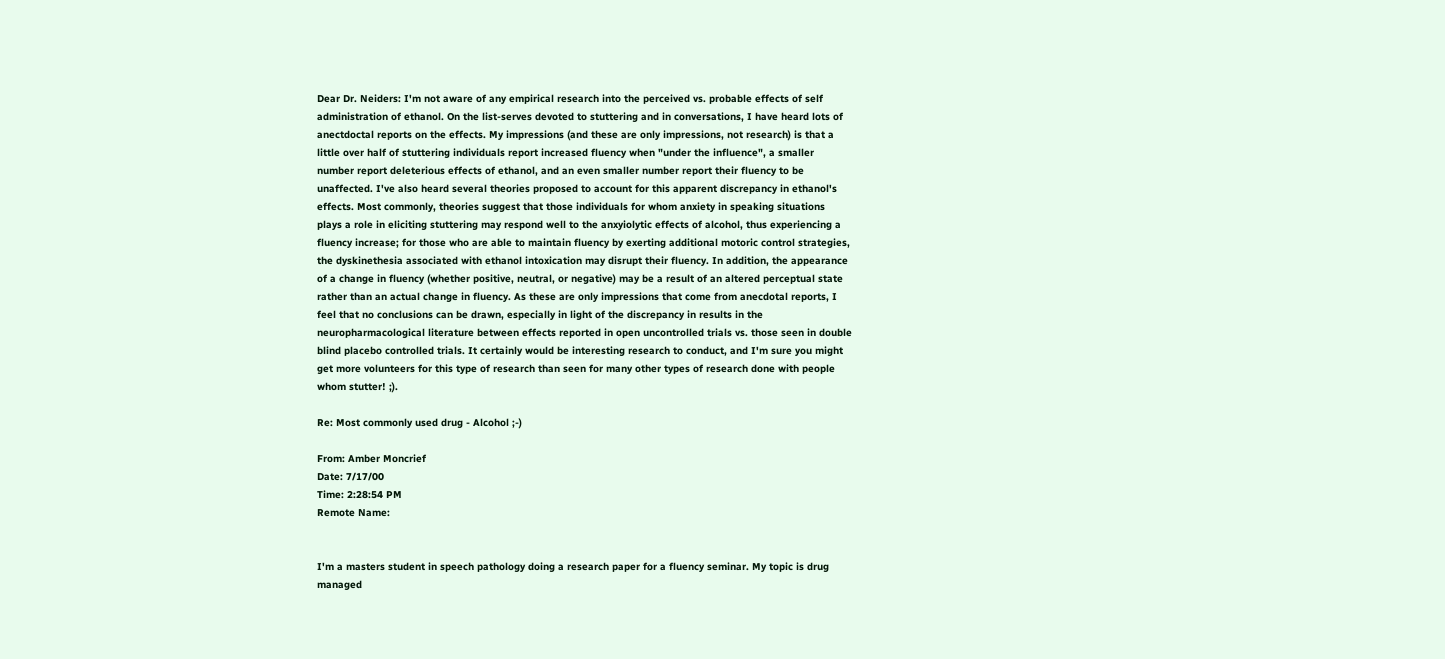Dear Dr. Neiders: I'm not aware of any empirical research into the perceived vs. probable effects of self
administration of ethanol. On the list-serves devoted to stuttering and in conversations, I have heard lots of
anectdoctal reports on the effects. My impressions (and these are only impressions, not research) is that a
little over half of stuttering individuals report increased fluency when "under the influence", a smaller
number report deleterious effects of ethanol, and an even smaller number report their fluency to be
unaffected. I've also heard several theories proposed to account for this apparent discrepancy in ethanol's
effects. Most commonly, theories suggest that those individuals for whom anxiety in speaking situations
plays a role in eliciting stuttering may respond well to the anxyiolytic effects of alcohol, thus experiencing a
fluency increase; for those who are able to maintain fluency by exerting additional motoric control strategies,
the dyskinethesia associated with ethanol intoxication may disrupt their fluency. In addition, the appearance
of a change in fluency (whether positive, neutral, or negative) may be a result of an altered perceptual state
rather than an actual change in fluency. As these are only impressions that come from anecdotal reports, I
feel that no conclusions can be drawn, especially in light of the discrepancy in results in the
neuropharmacological literature between effects reported in open uncontrolled trials vs. those seen in double
blind placebo controlled trials. It certainly would be interesting research to conduct, and I'm sure you might
get more volunteers for this type of research than seen for many other types of research done with people
whom stutter! ;).

Re: Most commonly used drug - Alcohol ;-)

From: Amber Moncrief
Date: 7/17/00
Time: 2:28:54 PM
Remote Name:


I'm a masters student in speech pathology doing a research paper for a fluency seminar. My topic is drug
managed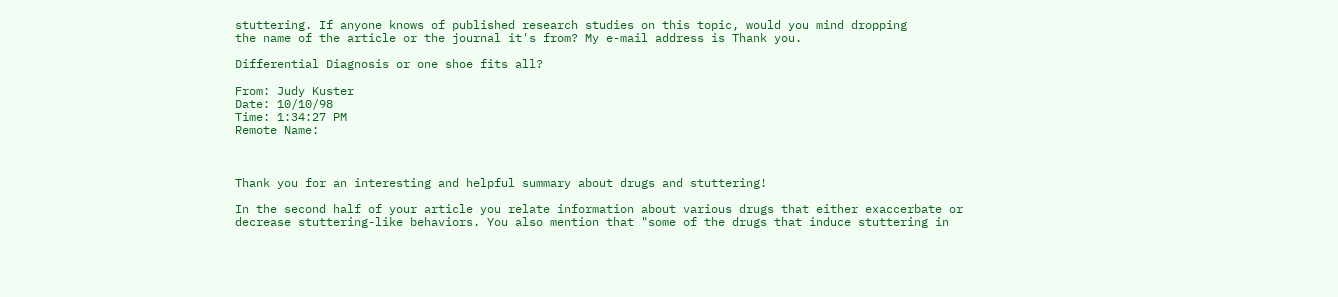stuttering. If anyone knows of published research studies on this topic, would you mind dropping
the name of the article or the journal it's from? My e-mail address is Thank you.

Differential Diagnosis or one shoe fits all?

From: Judy Kuster
Date: 10/10/98
Time: 1:34:27 PM
Remote Name:



Thank you for an interesting and helpful summary about drugs and stuttering!

In the second half of your article you relate information about various drugs that either exaccerbate or
decrease stuttering-like behaviors. You also mention that "some of the drugs that induce stuttering in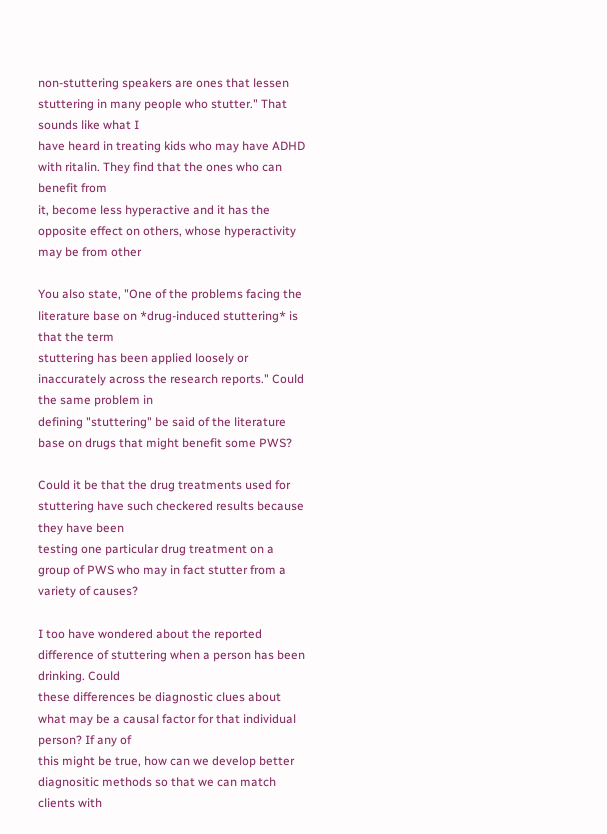non-stuttering speakers are ones that lessen stuttering in many people who stutter." That sounds like what I
have heard in treating kids who may have ADHD with ritalin. They find that the ones who can benefit from
it, become less hyperactive and it has the opposite effect on others, whose hyperactivity may be from other

You also state, "One of the problems facing the literature base on *drug-induced stuttering* is that the term
stuttering has been applied loosely or inaccurately across the research reports." Could the same problem in
defining "stuttering" be said of the literature base on drugs that might benefit some PWS?

Could it be that the drug treatments used for stuttering have such checkered results because they have been
testing one particular drug treatment on a group of PWS who may in fact stutter from a variety of causes?

I too have wondered about the reported difference of stuttering when a person has been drinking. Could
these differences be diagnostic clues about what may be a causal factor for that individual person? If any of
this might be true, how can we develop better diagnositic methods so that we can match clients with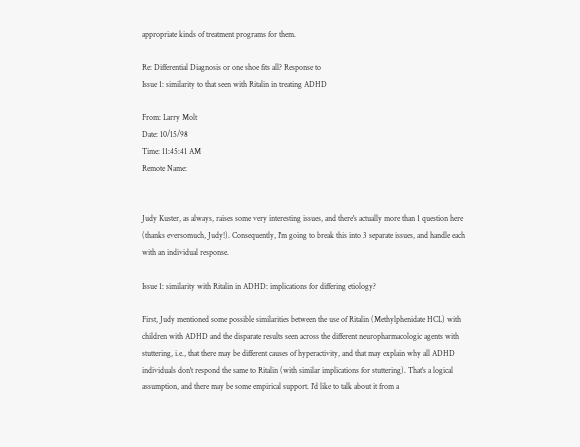appropriate kinds of treatment programs for them.

Re: Differential Diagnosis or one shoe fits all? Response to
Issue 1: similarity to that seen with Ritalin in treating ADHD

From: Larry Molt
Date: 10/15/98
Time: 11:45:41 AM
Remote Name:


Judy Kuster, as always, raises some very interesting issues, and there's actually more than 1 question here
(thanks eversomuch, Judy!). Consequently, I'm going to break this into 3 separate issues, and handle each
with an individual response.

Issue 1: similarity with Ritalin in ADHD: implications for differing etiology?

First, Judy mentioned some possible similarities between the use of Ritalin (Methylphenidate HCL) with
children with ADHD and the disparate results seen across the different neuropharmacologic agents with
stuttering, i.e., that there may be different causes of hyperactivity, and that may explain why all ADHD
individuals don't respond the same to Ritalin (with similar implications for stuttering). That's a logical
assumption, and there may be some empirical support. I'd like to talk about it from a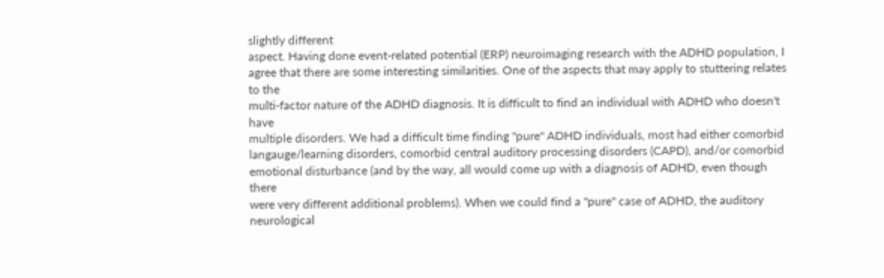slightly different
aspect. Having done event-related potential (ERP) neuroimaging research with the ADHD population, I
agree that there are some interesting similarities. One of the aspects that may apply to stuttering relates to the
multi-factor nature of the ADHD diagnosis. It is difficult to find an individual with ADHD who doesn't have
multiple disorders. We had a difficult time finding "pure" ADHD individuals, most had either comorbid
langauge/learning disorders, comorbid central auditory processing disorders (CAPD), and/or comorbid
emotional disturbance (and by the way, all would come up with a diagnosis of ADHD, even though there
were very different additional problems). When we could find a "pure" case of ADHD, the auditory
neurological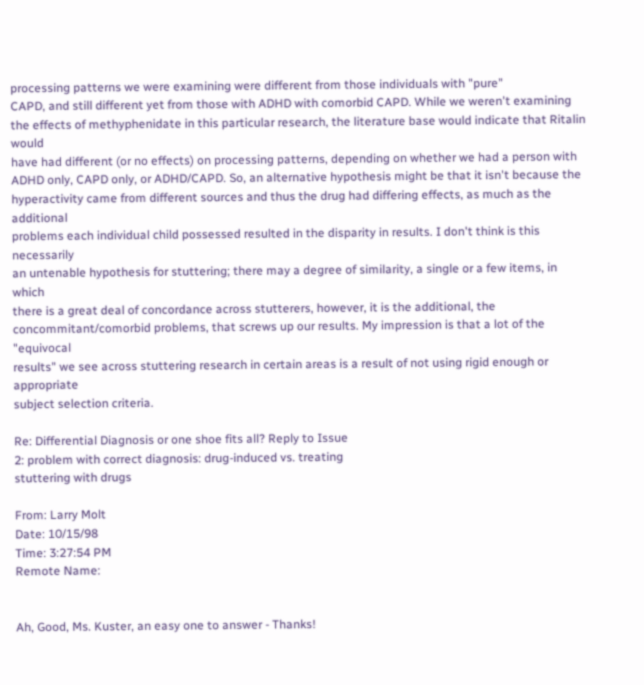processing patterns we were examining were different from those individuals with "pure"
CAPD, and still different yet from those with ADHD with comorbid CAPD. While we weren't examining
the effects of methyphenidate in this particular research, the literature base would indicate that Ritalin would
have had different (or no effects) on processing patterns, depending on whether we had a person with
ADHD only, CAPD only, or ADHD/CAPD. So, an alternative hypothesis might be that it isn't because the
hyperactivity came from different sources and thus the drug had differing effects, as much as the additional
problems each individual child possessed resulted in the disparity in results. I don't think is this necessarily
an untenable hypothesis for stuttering; there may a degree of similarity, a single or a few items, in which
there is a great deal of concordance across stutterers, however, it is the additional, the
concommitant/comorbid problems, that screws up our results. My impression is that a lot of the "equivocal
results" we see across stuttering research in certain areas is a result of not using rigid enough or appropriate
subject selection criteria.

Re: Differential Diagnosis or one shoe fits all? Reply to Issue
2: problem with correct diagnosis: drug-induced vs. treating
stuttering with drugs

From: Larry Molt
Date: 10/15/98
Time: 3:27:54 PM
Remote Name:


Ah, Good, Ms. Kuster, an easy one to answer - Thanks!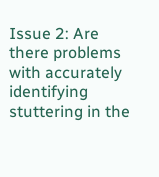Issue 2: Are there problems with accurately identifying stuttering in the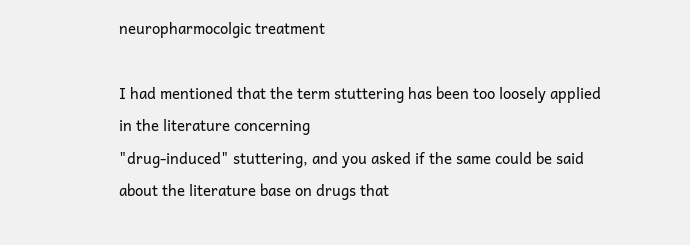neuropharmocolgic treatment

I had mentioned that the term stuttering has been too loosely applied in the literature concerning
"drug-induced" stuttering, and you asked if the same could be said about the literature base on drugs that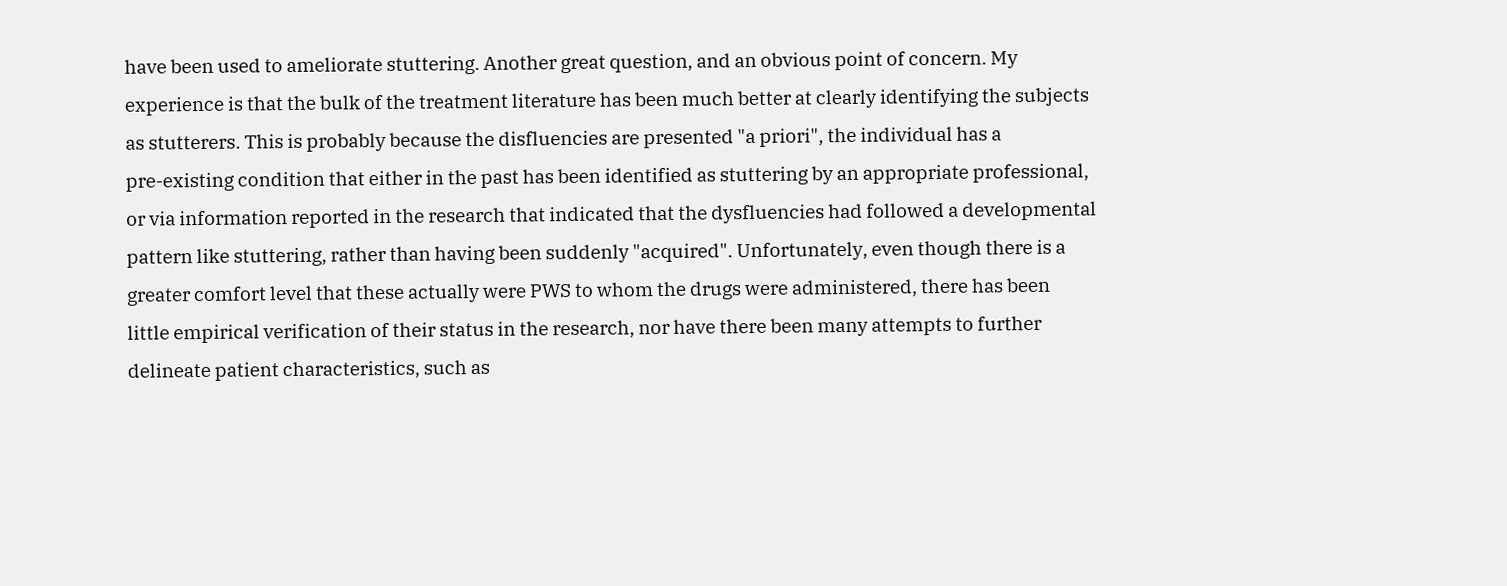have been used to ameliorate stuttering. Another great question, and an obvious point of concern. My
experience is that the bulk of the treatment literature has been much better at clearly identifying the subjects
as stutterers. This is probably because the disfluencies are presented "a priori", the individual has a
pre-existing condition that either in the past has been identified as stuttering by an appropriate professional,
or via information reported in the research that indicated that the dysfluencies had followed a developmental
pattern like stuttering, rather than having been suddenly "acquired". Unfortunately, even though there is a
greater comfort level that these actually were PWS to whom the drugs were administered, there has been
little empirical verification of their status in the research, nor have there been many attempts to further
delineate patient characteristics, such as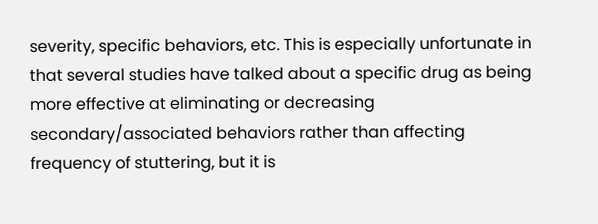severity, specific behaviors, etc. This is especially unfortunate in
that several studies have talked about a specific drug as being more effective at eliminating or decreasing
secondary/associated behaviors rather than affecting frequency of stuttering, but it is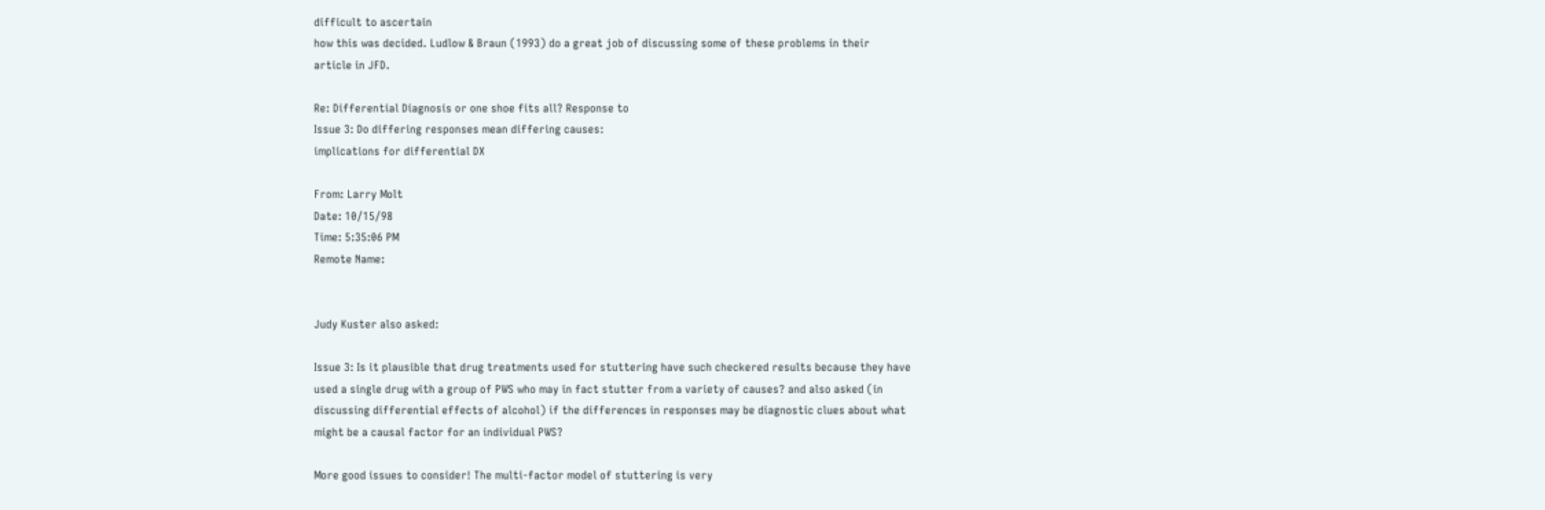difficult to ascertain
how this was decided. Ludlow & Braun (1993) do a great job of discussing some of these problems in their
article in JFD.

Re: Differential Diagnosis or one shoe fits all? Response to
Issue 3: Do differing responses mean differing causes:
implications for differential DX

From: Larry Molt
Date: 10/15/98
Time: 5:35:06 PM
Remote Name:


Judy Kuster also asked:

Issue 3: Is it plausible that drug treatments used for stuttering have such checkered results because they have
used a single drug with a group of PWS who may in fact stutter from a variety of causes? and also asked (in
discussing differential effects of alcohol) if the differences in responses may be diagnostic clues about what
might be a causal factor for an individual PWS?

More good issues to consider! The multi-factor model of stuttering is very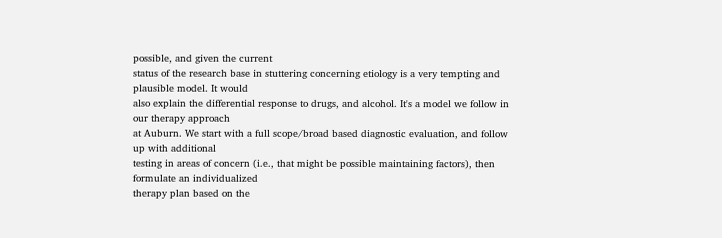possible, and given the current
status of the research base in stuttering concerning etiology is a very tempting and plausible model. It would
also explain the differential response to drugs, and alcohol. It's a model we follow in our therapy approach
at Auburn. We start with a full scope/broad based diagnostic evaluation, and follow up with additional
testing in areas of concern (i.e., that might be possible maintaining factors), then formulate an individualized
therapy plan based on the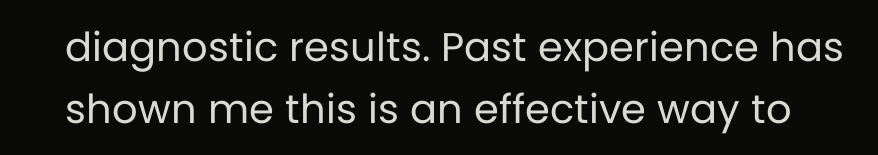diagnostic results. Past experience has shown me this is an effective way to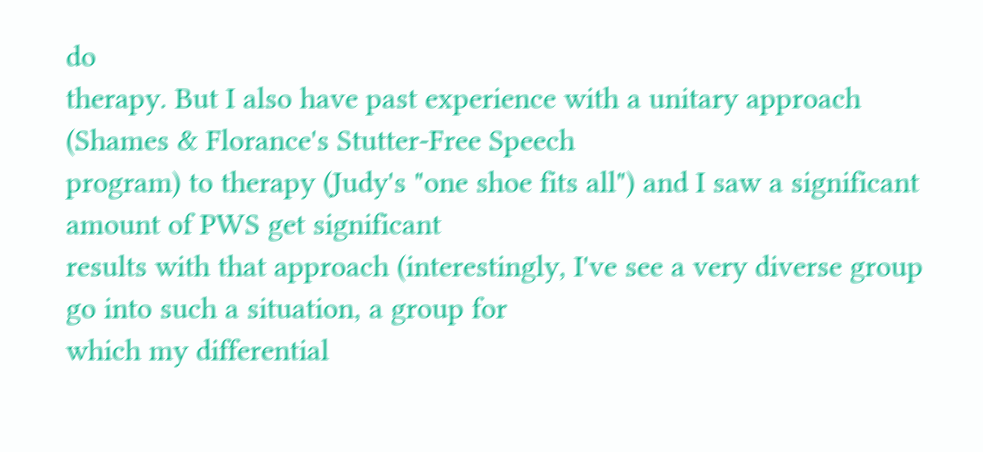do
therapy. But I also have past experience with a unitary approach (Shames & Florance's Stutter-Free Speech
program) to therapy (Judy's "one shoe fits all") and I saw a significant amount of PWS get significant
results with that approach (interestingly, I've see a very diverse group go into such a situation, a group for
which my differential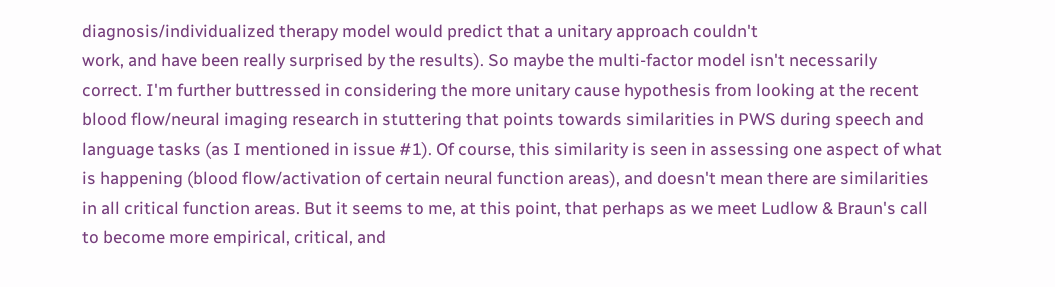diagnosis/individualized therapy model would predict that a unitary approach couldn't
work, and have been really surprised by the results). So maybe the multi-factor model isn't necessarily
correct. I'm further buttressed in considering the more unitary cause hypothesis from looking at the recent
blood flow/neural imaging research in stuttering that points towards similarities in PWS during speech and
language tasks (as I mentioned in issue #1). Of course, this similarity is seen in assessing one aspect of what
is happening (blood flow/activation of certain neural function areas), and doesn't mean there are similarities
in all critical function areas. But it seems to me, at this point, that perhaps as we meet Ludlow & Braun's call
to become more empirical, critical, and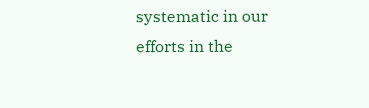systematic in our efforts in the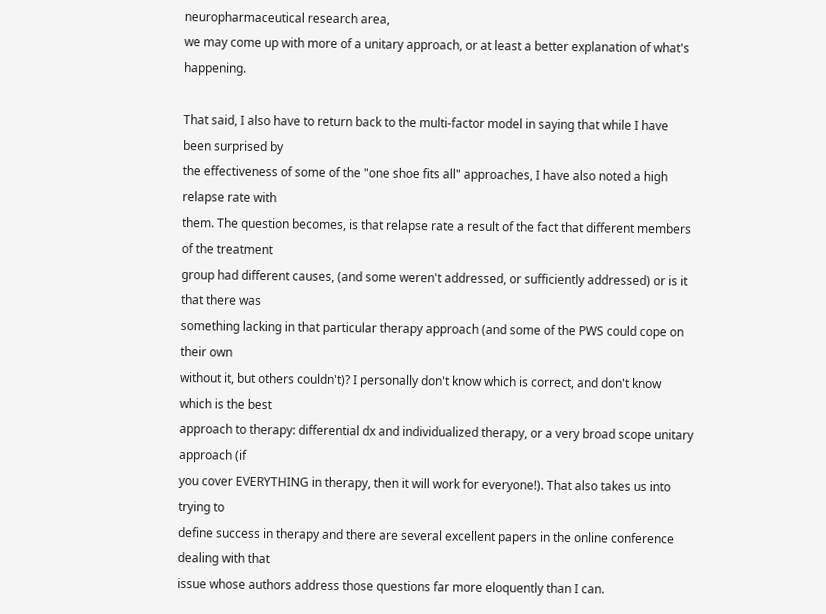neuropharmaceutical research area,
we may come up with more of a unitary approach, or at least a better explanation of what's happening.

That said, I also have to return back to the multi-factor model in saying that while I have been surprised by
the effectiveness of some of the "one shoe fits all" approaches, I have also noted a high relapse rate with
them. The question becomes, is that relapse rate a result of the fact that different members of the treatment
group had different causes, (and some weren't addressed, or sufficiently addressed) or is it that there was
something lacking in that particular therapy approach (and some of the PWS could cope on their own
without it, but others couldn't)? I personally don't know which is correct, and don't know which is the best
approach to therapy: differential dx and individualized therapy, or a very broad scope unitary approach (if
you cover EVERYTHING in therapy, then it will work for everyone!). That also takes us into trying to
define success in therapy and there are several excellent papers in the online conference dealing with that
issue whose authors address those questions far more eloquently than I can.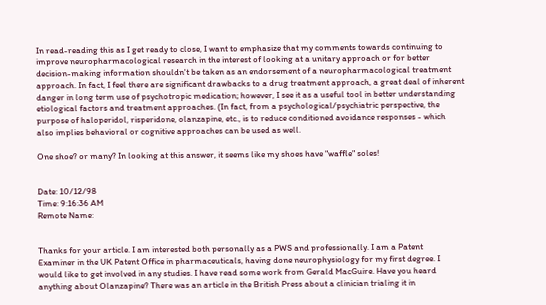In read-reading this as I get ready to close, I want to emphasize that my comments towards continuing to
improve neuropharmacological research in the interest of looking at a unitary approach or for better
decision-making information shouldn't be taken as an endorsement of a neuropharmacological treatment
approach. In fact, I feel there are significant drawbacks to a drug treatment approach, a great deal of inherent
danger in long term use of psychotropic medication; however, I see it as a useful tool in better understanding
etiological factors and treatment approaches. (In fact, from a psychological/psychiatric perspective, the
purpose of haloperidol, risperidone, olanzapine, etc., is to reduce conditioned avoidance responses - which
also implies behavioral or cognitive approaches can be used as well.

One shoe? or many? In looking at this answer, it seems like my shoes have "waffle" soles!


Date: 10/12/98
Time: 9:16:36 AM
Remote Name:


Thanks for your article. I am interested both personally as a PWS and professionally. I am a Patent
Examiner in the UK Patent Office in pharmaceuticals, having done neurophysiology for my first degree. I
would like to get involved in any studies. I have read some work from Gerald MacGuire. Have you heard
anything about Olanzapine? There was an article in the British Press about a clinician trialing it in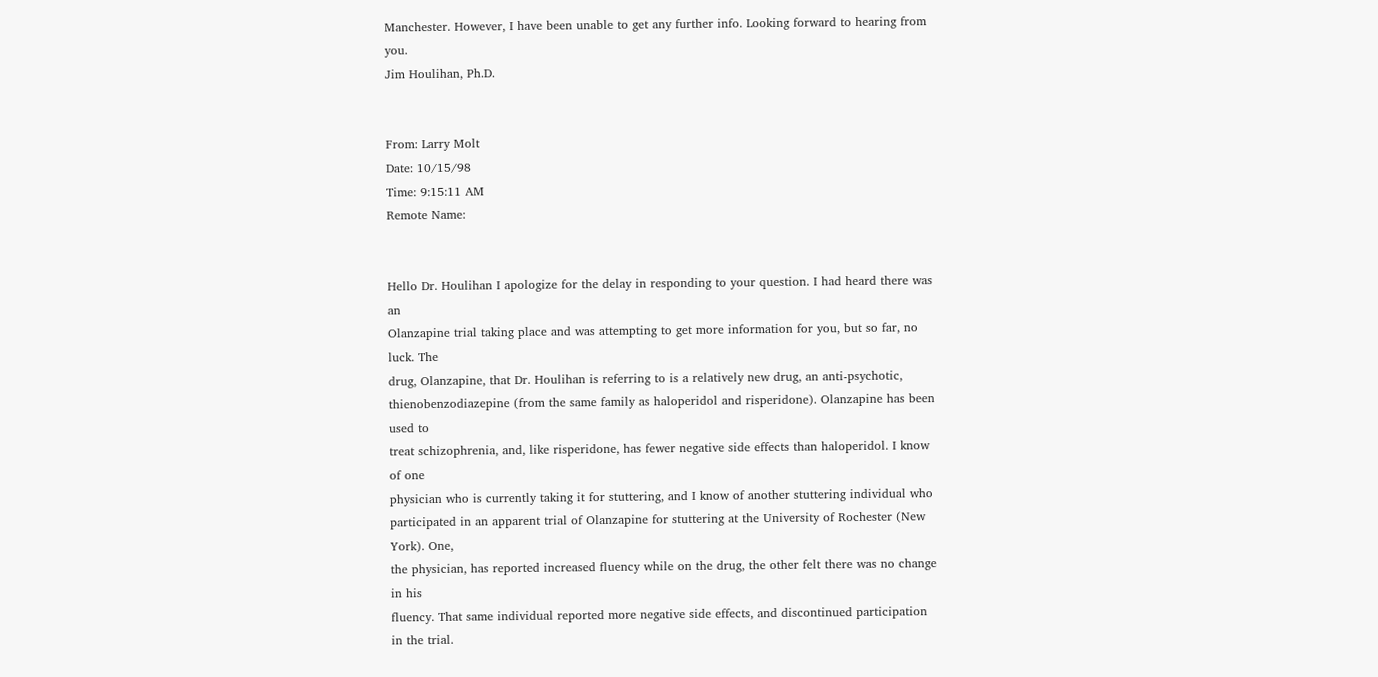Manchester. However, I have been unable to get any further info. Looking forward to hearing from you.
Jim Houlihan, Ph.D.


From: Larry Molt
Date: 10/15/98
Time: 9:15:11 AM
Remote Name:


Hello Dr. Houlihan I apologize for the delay in responding to your question. I had heard there was an
Olanzapine trial taking place and was attempting to get more information for you, but so far, no luck. The
drug, Olanzapine, that Dr. Houlihan is referring to is a relatively new drug, an anti-psychotic,
thienobenzodiazepine (from the same family as haloperidol and risperidone). Olanzapine has been used to
treat schizophrenia, and, like risperidone, has fewer negative side effects than haloperidol. I know of one
physician who is currently taking it for stuttering, and I know of another stuttering individual who
participated in an apparent trial of Olanzapine for stuttering at the University of Rochester (New York). One,
the physician, has reported increased fluency while on the drug, the other felt there was no change in his
fluency. That same individual reported more negative side effects, and discontinued participation in the trial.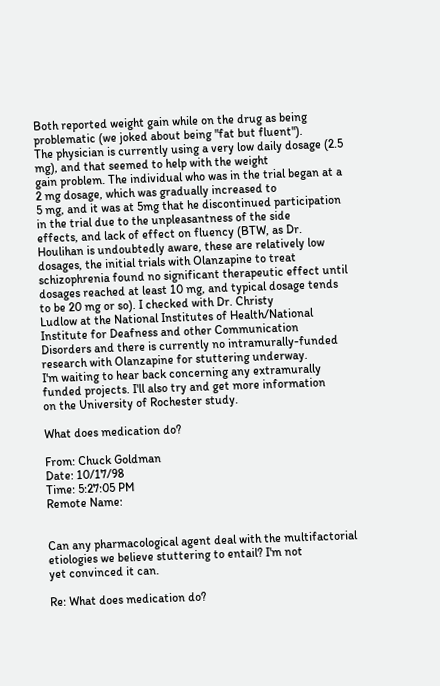Both reported weight gain while on the drug as being problematic (we joked about being "fat but fluent").
The physician is currently using a very low daily dosage (2.5 mg), and that seemed to help with the weight
gain problem. The individual who was in the trial began at a 2 mg dosage, which was gradually increased to
5 mg, and it was at 5mg that he discontinued participation in the trial due to the unpleasantness of the side
effects, and lack of effect on fluency (BTW, as Dr. Houlihan is undoubtedly aware, these are relatively low
dosages, the initial trials with Olanzapine to treat schizophrenia found no significant therapeutic effect until
dosages reached at least 10 mg, and typical dosage tends to be 20 mg or so). I checked with Dr. Christy
Ludlow at the National Institutes of Health/National Institute for Deafness and other Communication
Disorders and there is currently no intramurally-funded research with Olanzapine for stuttering underway.
I'm waiting to hear back concerning any extramurally funded projects. I'll also try and get more information
on the University of Rochester study.

What does medication do?

From: Chuck Goldman
Date: 10/17/98
Time: 5:27:05 PM
Remote Name:


Can any pharmacological agent deal with the multifactorial etiologies we believe stuttering to entail? I'm not
yet convinced it can.

Re: What does medication do?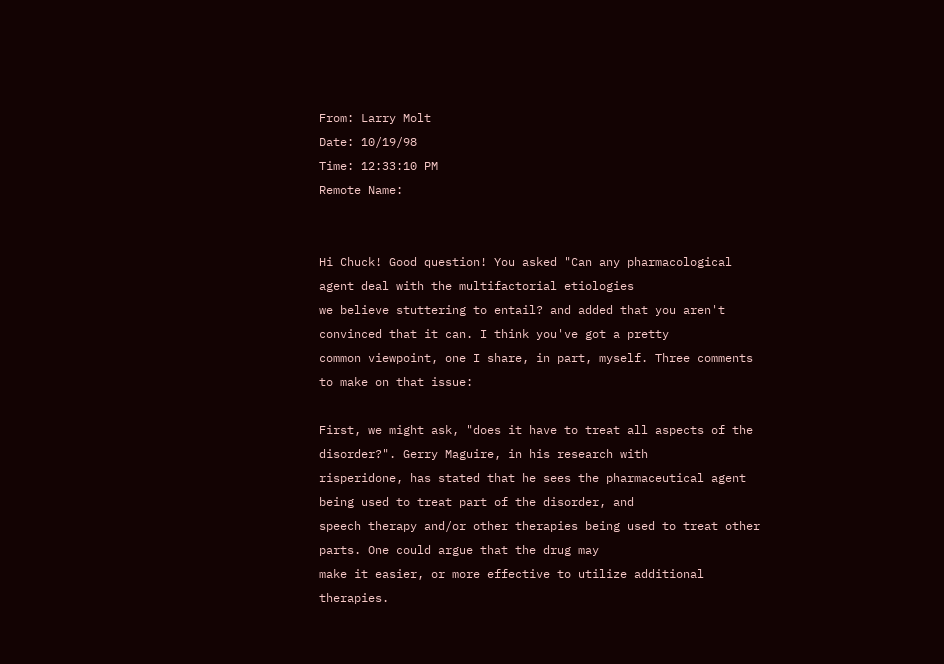From: Larry Molt
Date: 10/19/98
Time: 12:33:10 PM
Remote Name:


Hi Chuck! Good question! You asked "Can any pharmacological agent deal with the multifactorial etiologies
we believe stuttering to entail? and added that you aren't convinced that it can. I think you've got a pretty
common viewpoint, one I share, in part, myself. Three comments to make on that issue:

First, we might ask, "does it have to treat all aspects of the disorder?". Gerry Maguire, in his research with
risperidone, has stated that he sees the pharmaceutical agent being used to treat part of the disorder, and
speech therapy and/or other therapies being used to treat other parts. One could argue that the drug may
make it easier, or more effective to utilize additional therapies.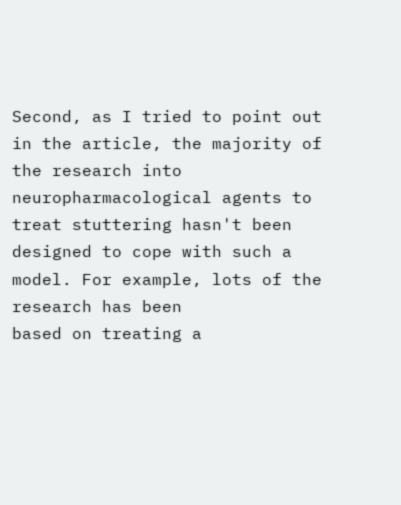Second, as I tried to point out in the article, the majority of the research into neuropharmacological agents to
treat stuttering hasn't been designed to cope with such a model. For example, lots of the research has been
based on treating a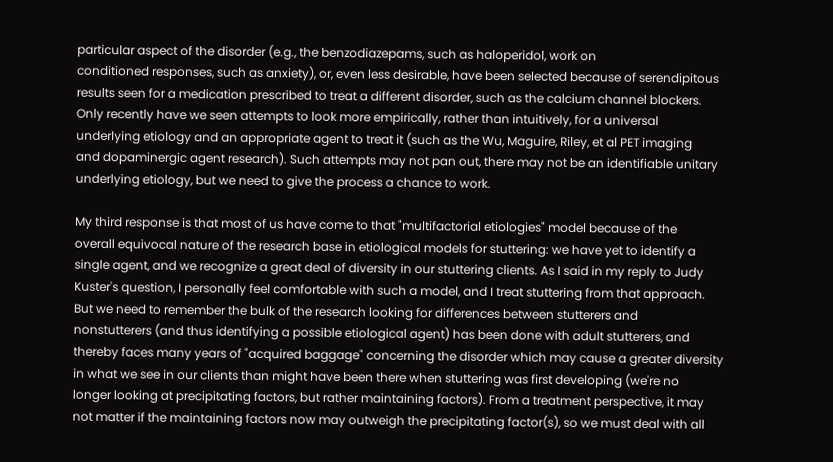particular aspect of the disorder (e.g., the benzodiazepams, such as haloperidol, work on
conditioned responses, such as anxiety), or, even less desirable, have been selected because of serendipitous
results seen for a medication prescribed to treat a different disorder, such as the calcium channel blockers.
Only recently have we seen attempts to look more empirically, rather than intuitively, for a universal
underlying etiology and an appropriate agent to treat it (such as the Wu, Maguire, Riley, et al PET imaging
and dopaminergic agent research). Such attempts may not pan out, there may not be an identifiable unitary
underlying etiology, but we need to give the process a chance to work.

My third response is that most of us have come to that "multifactorial etiologies" model because of the
overall equivocal nature of the research base in etiological models for stuttering: we have yet to identify a
single agent, and we recognize a great deal of diversity in our stuttering clients. As I said in my reply to Judy
Kuster's question, I personally feel comfortable with such a model, and I treat stuttering from that approach.
But we need to remember the bulk of the research looking for differences between stutterers and
nonstutterers (and thus identifying a possible etiological agent) has been done with adult stutterers, and
thereby faces many years of "acquired baggage" concerning the disorder which may cause a greater diversity
in what we see in our clients than might have been there when stuttering was first developing (we're no
longer looking at precipitating factors, but rather maintaining factors). From a treatment perspective, it may
not matter if the maintaining factors now may outweigh the precipitating factor(s), so we must deal with all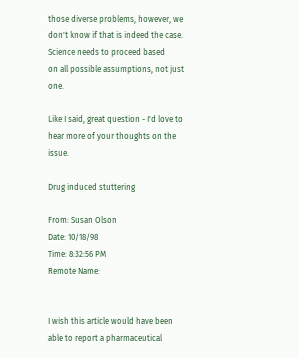those diverse problems, however, we don't know if that is indeed the case. Science needs to proceed based
on all possible assumptions, not just one.

Like I said, great question - I'd love to hear more of your thoughts on the issue.

Drug induced stuttering

From: Susan Olson
Date: 10/18/98
Time: 8:32:56 PM
Remote Name:


I wish this article would have been able to report a pharmaceutical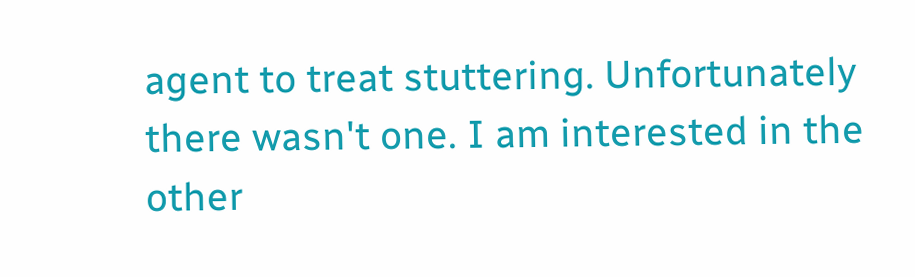agent to treat stuttering. Unfortunately
there wasn't one. I am interested in the other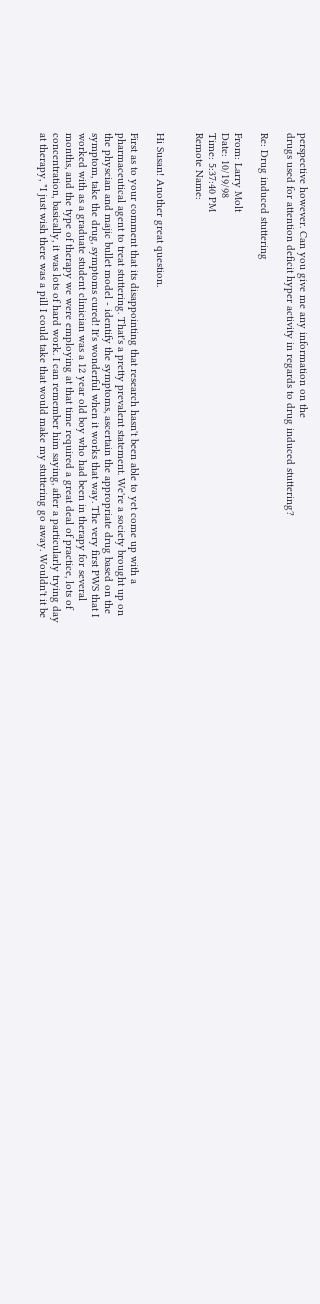perspective however. Can you give me any information on the
drugs used for attention deficit hyper activity in regards to drug induced stuttering?

Re: Drug induced stuttering

From: Larry Molt
Date: 10/19/98
Time: 5:37:40 PM
Remote Name:


Hi Susan! Another great question.

First as to your comment that its disappointing that research hasn't been able to yet come up with a
pharmaceutical agent to treat stuttering. That's a pretty prevalent statement. We're a society brought up on
the physcian and majic bullet model - identify the symptoms, ascertain the appropriate drug based on the
symptom, take the drug, symptoms cured! It's wonderful when it works that way. The very first PWS that I
worked with as a graduate student clinician was a 12 year old boy who had been in therapy for several
months, and the type of therapy we were employing at that time required a great deal of practice, lots of
concentration, basically, it was lots of hard work. I can remember him saying, after a particularly trying day
at therapy, "I just wish there was a pill I could take that would make my stuttering go away. Wouldn't it be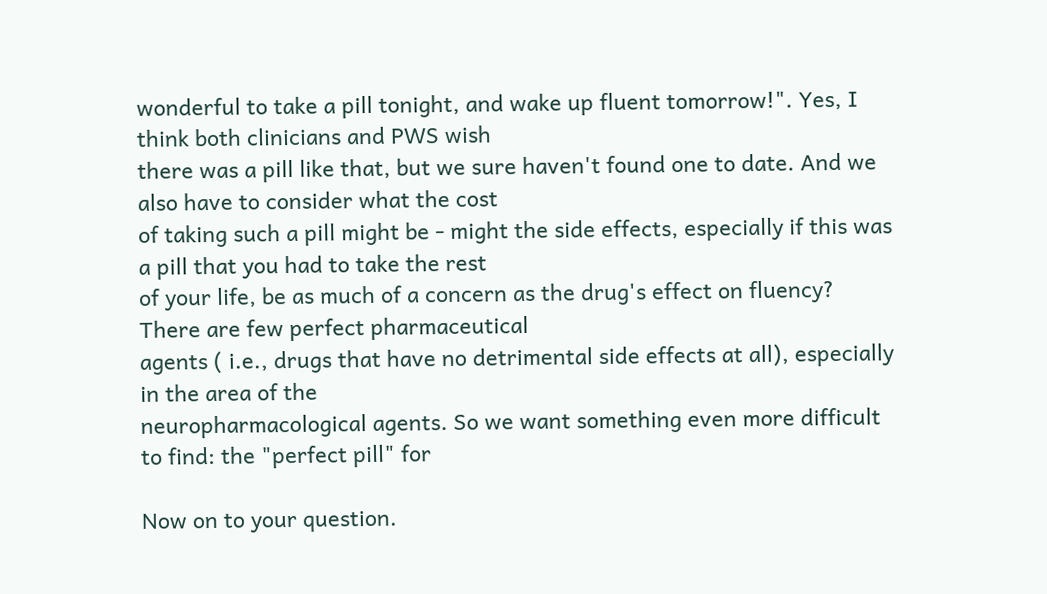wonderful to take a pill tonight, and wake up fluent tomorrow!". Yes, I think both clinicians and PWS wish
there was a pill like that, but we sure haven't found one to date. And we also have to consider what the cost
of taking such a pill might be - might the side effects, especially if this was a pill that you had to take the rest
of your life, be as much of a concern as the drug's effect on fluency? There are few perfect pharmaceutical
agents ( i.e., drugs that have no detrimental side effects at all), especially in the area of the
neuropharmacological agents. So we want something even more difficult to find: the "perfect pill" for

Now on to your question.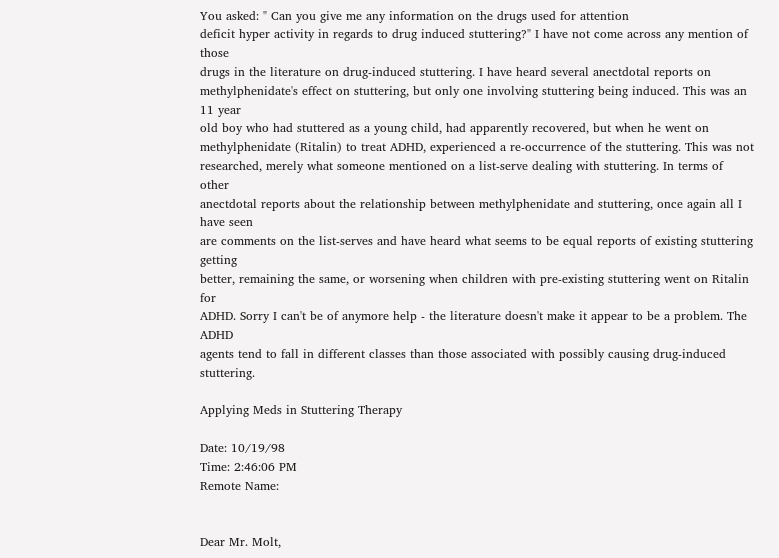You asked: " Can you give me any information on the drugs used for attention
deficit hyper activity in regards to drug induced stuttering?" I have not come across any mention of those
drugs in the literature on drug-induced stuttering. I have heard several anectdotal reports on
methylphenidate's effect on stuttering, but only one involving stuttering being induced. This was an 11 year
old boy who had stuttered as a young child, had apparently recovered, but when he went on
methylphenidate (Ritalin) to treat ADHD, experienced a re-occurrence of the stuttering. This was not
researched, merely what someone mentioned on a list-serve dealing with stuttering. In terms of other
anectdotal reports about the relationship between methylphenidate and stuttering, once again all I have seen
are comments on the list-serves and have heard what seems to be equal reports of existing stuttering getting
better, remaining the same, or worsening when children with pre-existing stuttering went on Ritalin for
ADHD. Sorry I can't be of anymore help - the literature doesn't make it appear to be a problem. The ADHD
agents tend to fall in different classes than those associated with possibly causing drug-induced stuttering.

Applying Meds in Stuttering Therapy

Date: 10/19/98
Time: 2:46:06 PM
Remote Name:


Dear Mr. Molt,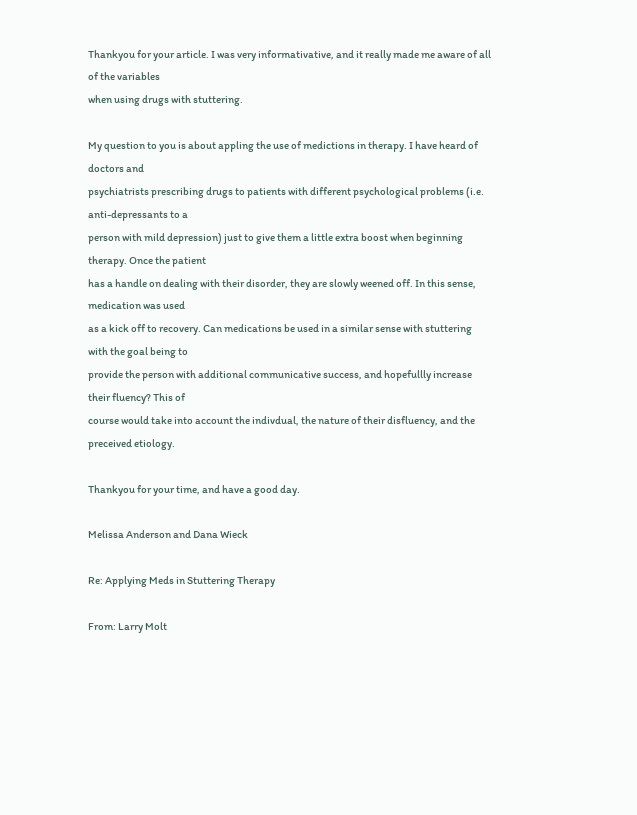Thankyou for your article. I was very informativative, and it really made me aware of all of the variables
when using drugs with stuttering.

My question to you is about appling the use of medictions in therapy. I have heard of doctors and
psychiatrists prescribing drugs to patients with different psychological problems (i.e. anti-depressants to a
person with mild depression) just to give them a little extra boost when beginning therapy. Once the patient
has a handle on dealing with their disorder, they are slowly weened off. In this sense, medication was used
as a kick off to recovery. Can medications be used in a similar sense with stuttering with the goal being to
provide the person with additional communicative success, and hopefullly increase their fluency? This of
course would take into account the indivdual, the nature of their disfluency, and the preceived etiology.

Thankyou for your time, and have a good day.

Melissa Anderson and Dana Wieck

Re: Applying Meds in Stuttering Therapy

From: Larry Molt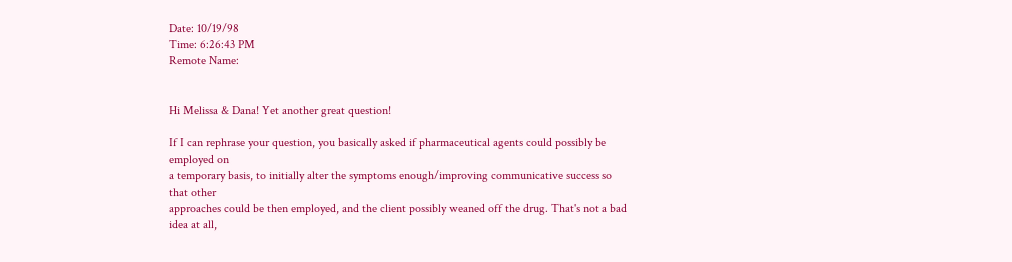Date: 10/19/98
Time: 6:26:43 PM
Remote Name:


Hi Melissa & Dana! Yet another great question!

If I can rephrase your question, you basically asked if pharmaceutical agents could possibly be employed on
a temporary basis, to initially alter the symptoms enough/improving communicative success so that other
approaches could be then employed, and the client possibly weaned off the drug. That's not a bad idea at all,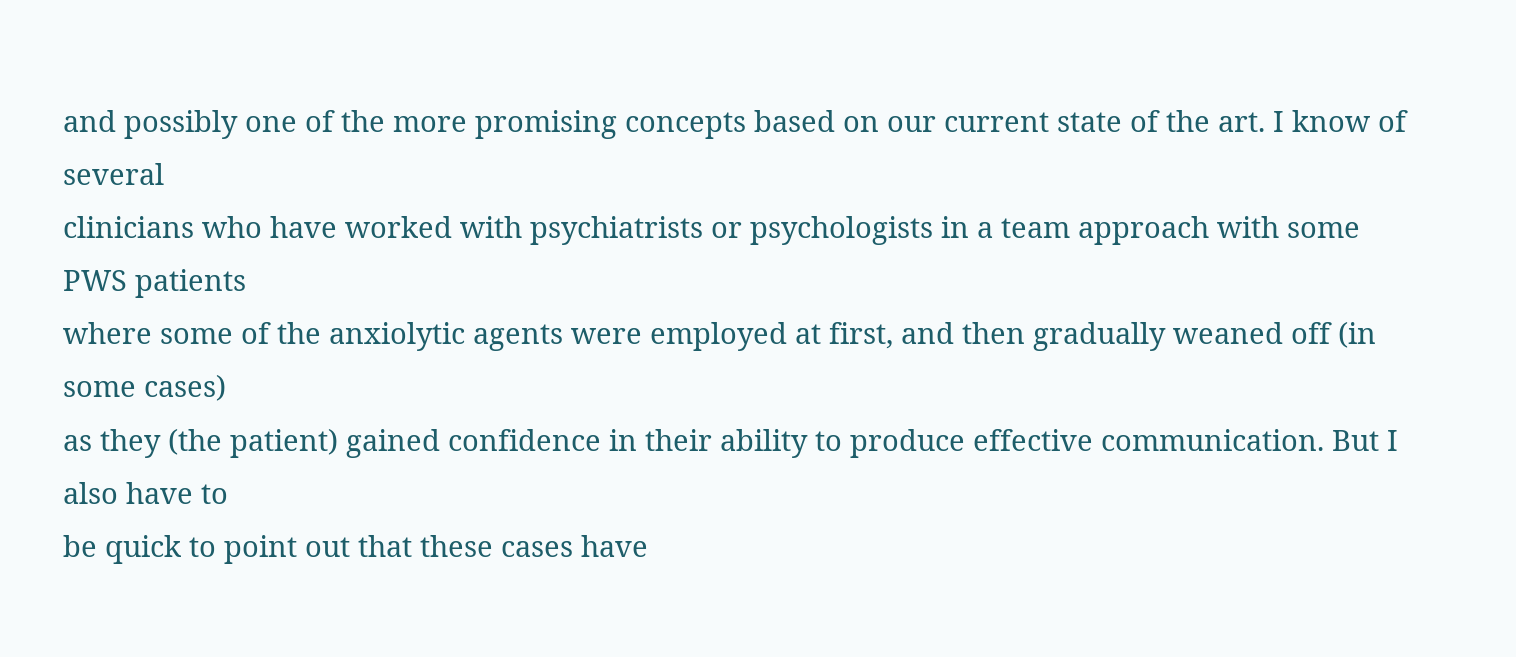and possibly one of the more promising concepts based on our current state of the art. I know of several
clinicians who have worked with psychiatrists or psychologists in a team approach with some PWS patients
where some of the anxiolytic agents were employed at first, and then gradually weaned off (in some cases)
as they (the patient) gained confidence in their ability to produce effective communication. But I also have to
be quick to point out that these cases have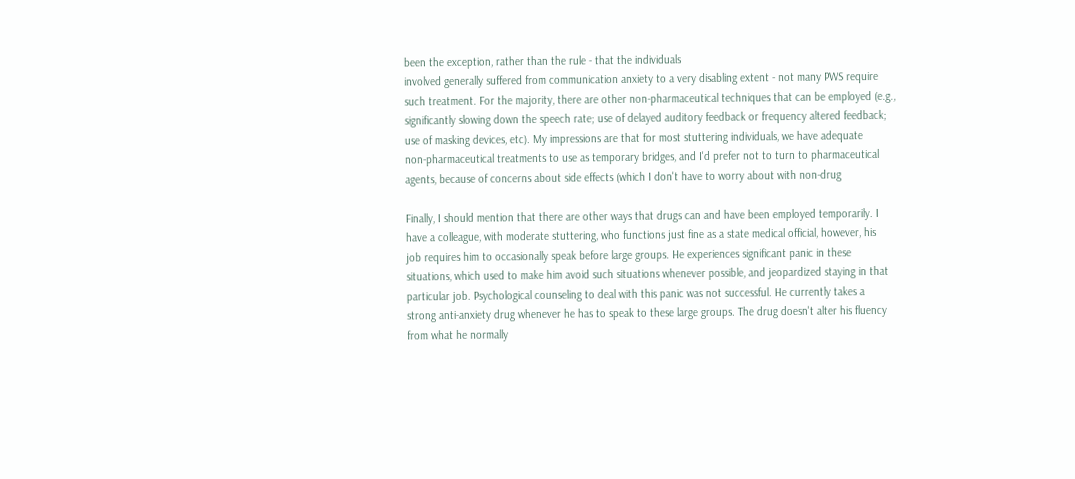been the exception, rather than the rule - that the individuals
involved generally suffered from communication anxiety to a very disabling extent - not many PWS require
such treatment. For the majority, there are other non-pharmaceutical techniques that can be employed (e.g.,
significantly slowing down the speech rate; use of delayed auditory feedback or frequency altered feedback;
use of masking devices, etc). My impressions are that for most stuttering individuals, we have adequate
non-pharmaceutical treatments to use as temporary bridges, and I'd prefer not to turn to pharmaceutical
agents, because of concerns about side effects (which I don't have to worry about with non-drug

Finally, I should mention that there are other ways that drugs can and have been employed temporarily. I
have a colleague, with moderate stuttering, who functions just fine as a state medical official, however, his
job requires him to occasionally speak before large groups. He experiences significant panic in these
situations, which used to make him avoid such situations whenever possible, and jeopardized staying in that
particular job. Psychological counseling to deal with this panic was not successful. He currently takes a
strong anti-anxiety drug whenever he has to speak to these large groups. The drug doesn't alter his fluency
from what he normally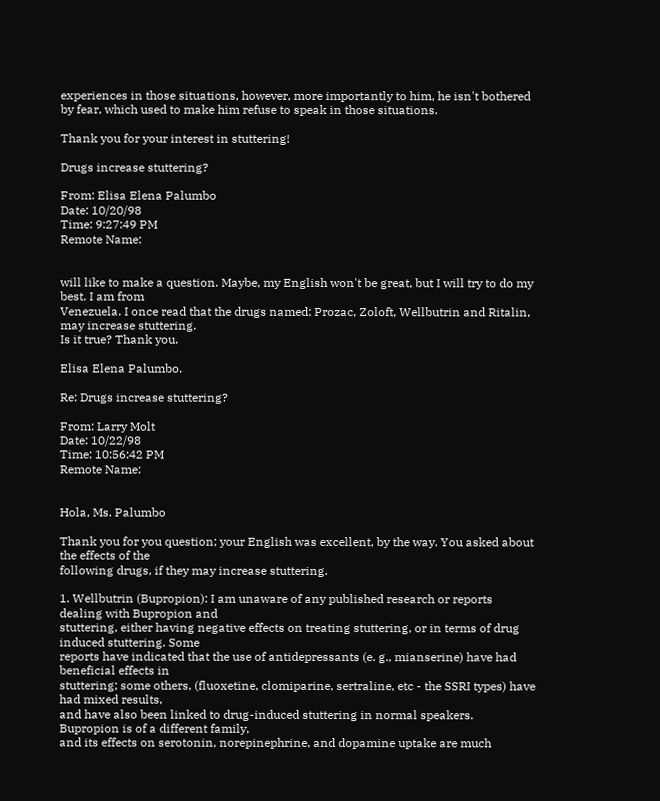experiences in those situations, however, more importantly to him, he isn't bothered
by fear, which used to make him refuse to speak in those situations.

Thank you for your interest in stuttering!

Drugs increase stuttering?

From: Elisa Elena Palumbo
Date: 10/20/98
Time: 9:27:49 PM
Remote Name:


will like to make a question. Maybe, my English won't be great, but I will try to do my best. I am from
Venezuela. I once read that the drugs named: Prozac, Zoloft, Wellbutrin and Ritalin, may increase stuttering.
Is it true? Thank you.

Elisa Elena Palumbo.

Re: Drugs increase stuttering?

From: Larry Molt
Date: 10/22/98
Time: 10:56:42 PM
Remote Name:


Hola, Ms. Palumbo

Thank you for you question; your English was excellent, by the way. You asked about the effects of the
following drugs, if they may increase stuttering.

1. Wellbutrin (Bupropion): I am unaware of any published research or reports dealing with Bupropion and
stuttering, either having negative effects on treating stuttering, or in terms of drug induced stuttering. Some
reports have indicated that the use of antidepressants (e. g., mianserine) have had beneficial effects in
stuttering; some others, (fluoxetine, clomiparine, sertraline, etc - the SSRI types) have had mixed results,
and have also been linked to drug-induced stuttering in normal speakers. Bupropion is of a different family,
and its effects on serotonin, norepinephrine, and dopamine uptake are much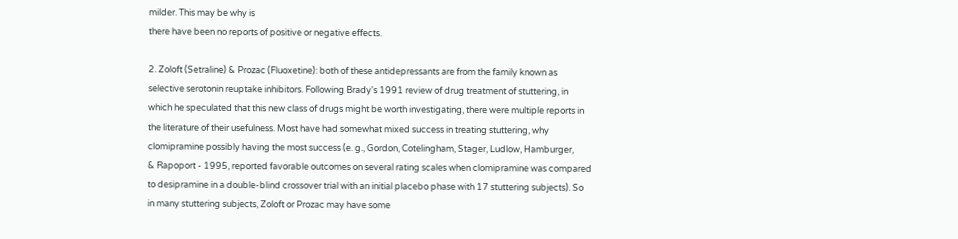milder. This may be why is
there have been no reports of positive or negative effects.

2. Zoloft (Setraline) & Prozac (Fluoxetine): both of these antidepressants are from the family known as
selective serotonin reuptake inhibitors. Following Brady's 1991 review of drug treatment of stuttering, in
which he speculated that this new class of drugs might be worth investigating, there were multiple reports in
the literature of their usefulness. Most have had somewhat mixed success in treating stuttering, why
clomipramine possibly having the most success (e. g., Gordon, Cotelingham, Stager, Ludlow, Hamburger,
& Rapoport - 1995, reported favorable outcomes on several rating scales when clomipramine was compared
to desipramine in a double-blind crossover trial with an initial placebo phase with 17 stuttering subjects). So
in many stuttering subjects, Zoloft or Prozac may have some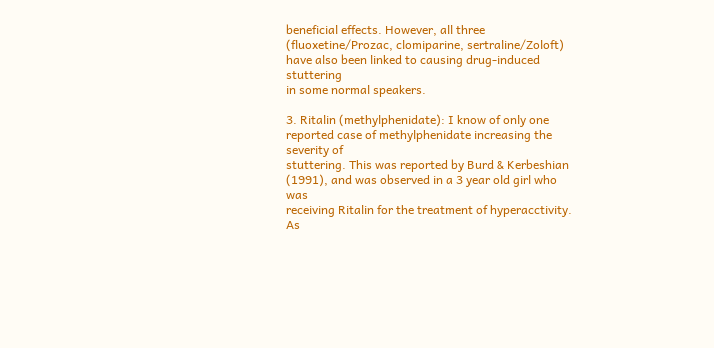beneficial effects. However, all three
(fluoxetine/Prozac, clomiparine, sertraline/Zoloft) have also been linked to causing drug-induced stuttering
in some normal speakers.

3. Ritalin (methylphenidate): I know of only one reported case of methylphenidate increasing the severity of
stuttering. This was reported by Burd & Kerbeshian (1991), and was observed in a 3 year old girl who was
receiving Ritalin for the treatment of hyperacctivity. As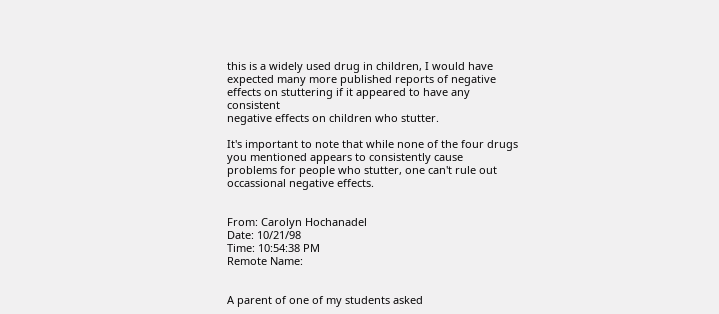this is a widely used drug in children, I would have
expected many more published reports of negative effects on stuttering if it appeared to have any consistent
negative effects on children who stutter.

It's important to note that while none of the four drugs you mentioned appears to consistently cause
problems for people who stutter, one can't rule out occassional negative effects.


From: Carolyn Hochanadel
Date: 10/21/98
Time: 10:54:38 PM
Remote Name:


A parent of one of my students asked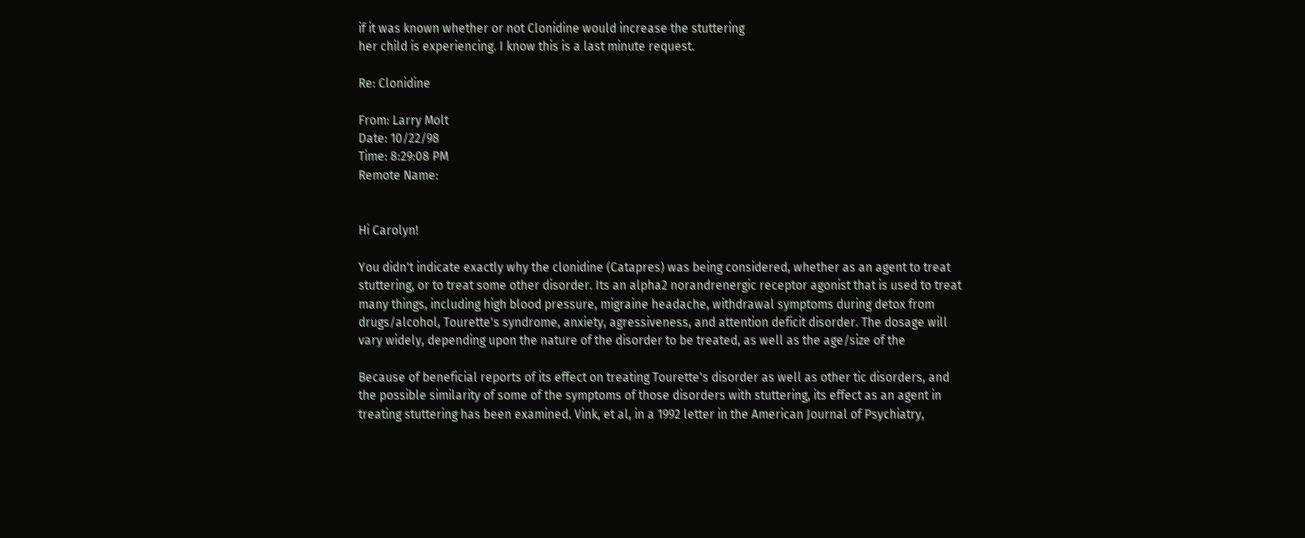if it was known whether or not Clonidine would increase the stuttering
her child is experiencing. I know this is a last minute request.

Re: Clonidine

From: Larry Molt
Date: 10/22/98
Time: 8:29:08 PM
Remote Name:


Hi Carolyn!

You didn't indicate exactly why the clonidine (Catapres) was being considered, whether as an agent to treat
stuttering, or to treat some other disorder. Its an alpha2 norandrenergic receptor agonist that is used to treat
many things, including high blood pressure, migraine headache, withdrawal symptoms during detox from
drugs/alcohol, Tourette's syndrome, anxiety, agressiveness, and attention deficit disorder. The dosage will
vary widely, depending upon the nature of the disorder to be treated, as well as the age/size of the

Because of beneficial reports of its effect on treating Tourette's disorder as well as other tic disorders, and
the possible similarity of some of the symptoms of those disorders with stuttering, its effect as an agent in
treating stuttering has been examined. Vink, et al, in a 1992 letter in the American Journal of Psychiatry,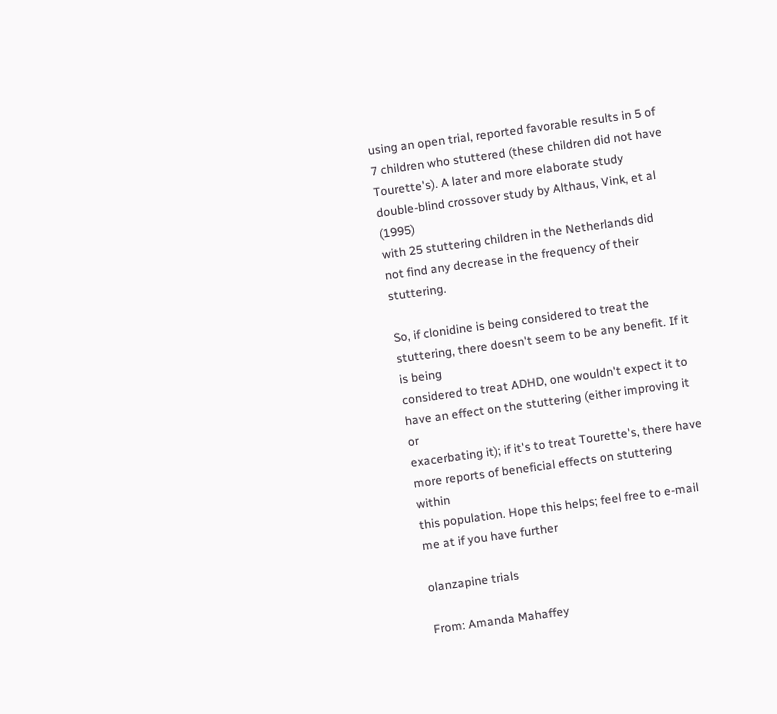using an open trial, reported favorable results in 5 of 7 children who stuttered (these children did not have
Tourette's). A later and more elaborate study double-blind crossover study by Althaus, Vink, et al (1995)
with 25 stuttering children in the Netherlands did not find any decrease in the frequency of their stuttering.

So, if clonidine is being considered to treat the stuttering, there doesn't seem to be any benefit. If it is being
considered to treat ADHD, one wouldn't expect it to have an effect on the stuttering (either improving it or
exacerbating it); if it's to treat Tourette's, there have more reports of beneficial effects on stuttering within
this population. Hope this helps; feel free to e-mail me at if you have further

olanzapine trials

From: Amanda Mahaffey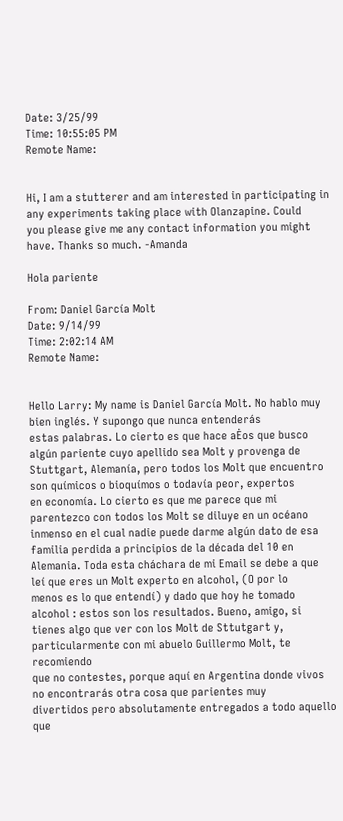Date: 3/25/99
Time: 10:55:05 PM
Remote Name:


Hi, I am a stutterer and am interested in participating in any experiments taking place with Olanzapine. Could
you please give me any contact information you might have. Thanks so much. -Amanda

Hola pariente

From: Daniel García Molt
Date: 9/14/99
Time: 2:02:14 AM
Remote Name:


Hello Larry: My name is Daniel García Molt. No hablo muy bien inglés. Y supongo que nunca entenderás
estas palabras. Lo cierto es que hace aĖos que busco algún pariente cuyo apellido sea Molt y provenga de
Stuttgart, Alemanía, pero todos los Molt que encuentro son químicos o bioquímos o todavía peor, expertos
en economía. Lo cierto es que me parece que mi parentezco con todos los Molt se diluye en un océano
inmenso en el cual nadie puede darme algún dato de esa familia perdida a principios de la década del 10 en
Alemania. Toda esta cháchara de mi Email se debe a que leí que eres un Molt experto en alcohol, (O por lo
menos es lo que entendí) y dado que hoy he tomado alcohol : estos son los resultados. Bueno, amigo, si
tienes algo que ver con los Molt de Sttutgart y, particularmente con mi abuelo Guillermo Molt, te recomiendo
que no contestes, porque aquí en Argentina donde vivos no encontrarás otra cosa que parientes muy
divertidos pero absolutamente entregados a todo aquello que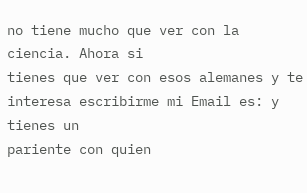no tiene mucho que ver con la ciencia. Ahora si
tienes que ver con esos alemanes y te interesa escribirme mi Email es: y tienes un
pariente con quien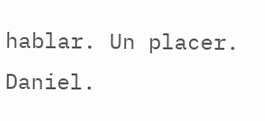hablar. Un placer. Daniel.